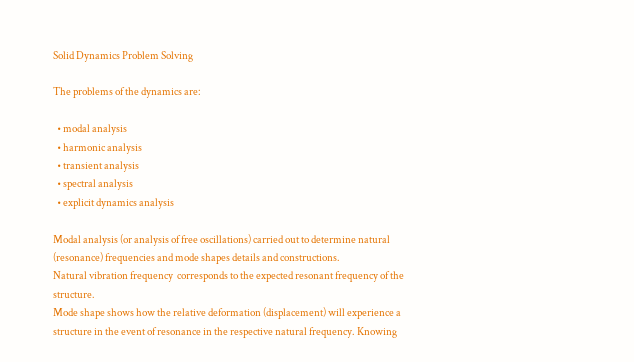Solid Dynamics Problem Solving

The problems of the dynamics are:

  • modal analysis
  • harmonic analysis
  • transient analysis
  • spectral analysis
  • explicit dynamics analysis

Modal analysis (or analysis of free oscillations) carried out to determine natural (resonance) frequencies and mode shapes details and constructions.
Natural vibration frequency  corresponds to the expected resonant frequency of the structure.
Mode shape shows how the relative deformation (displacement) will experience a structure in the event of resonance in the respective natural frequency. Knowing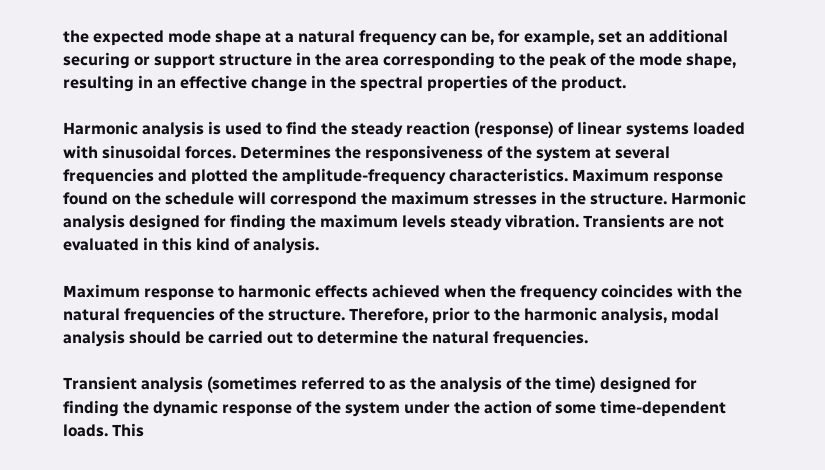the expected mode shape at a natural frequency can be, for example, set an additional securing or support structure in the area corresponding to the peak of the mode shape, resulting in an effective change in the spectral properties of the product.

Harmonic analysis is used to find the steady reaction (response) of linear systems loaded with sinusoidal forces. Determines the responsiveness of the system at several frequencies and plotted the amplitude-frequency characteristics. Maximum response found on the schedule will correspond the maximum stresses in the structure. Harmonic analysis designed for finding the maximum levels steady vibration. Transients are not evaluated in this kind of analysis.

Maximum response to harmonic effects achieved when the frequency coincides with the natural frequencies of the structure. Therefore, prior to the harmonic analysis, modal analysis should be carried out to determine the natural frequencies.

Transient analysis (sometimes referred to as the analysis of the time) designed for finding the dynamic response of the system under the action of some time-dependent loads. This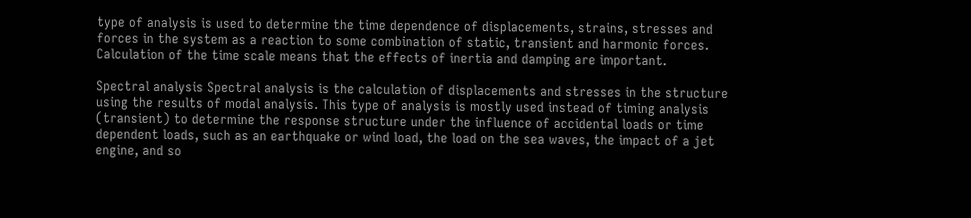type of analysis is used to determine the time dependence of displacements, strains, stresses and forces in the system as a reaction to some combination of static, transient and harmonic forces. Calculation of the time scale means that the effects of inertia and damping are important.

Spectral analysis Spectral analysis is the calculation of displacements and stresses in the structure using the results of modal analysis. This type of analysis is mostly used instead of timing analysis (transient) to determine the response structure under the influence of accidental loads or time dependent loads, such as an earthquake or wind load, the load on the sea waves, the impact of a jet engine, and so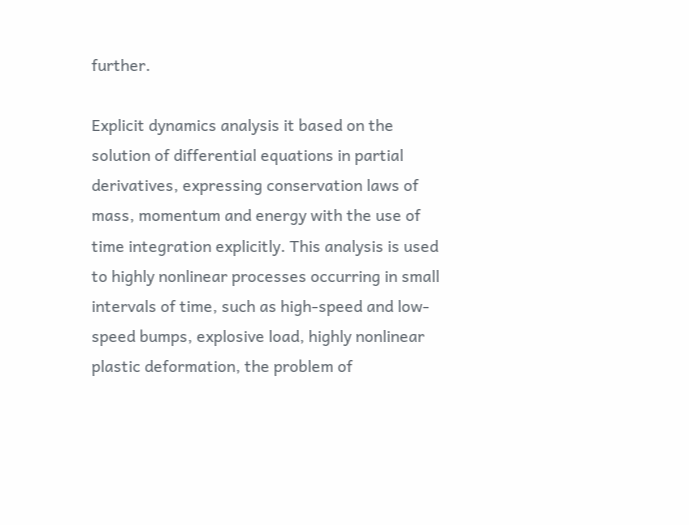further.

Explicit dynamics analysis it based on the solution of differential equations in partial derivatives, expressing conservation laws of mass, momentum and energy with the use of time integration explicitly. This analysis is used to highly nonlinear processes occurring in small intervals of time, such as high-speed and low-speed bumps, explosive load, highly nonlinear plastic deformation, the problem of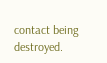contact being destroyed.